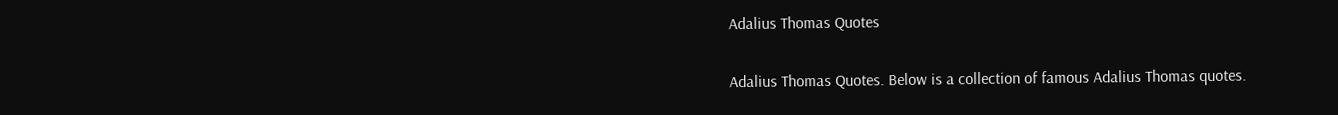Adalius Thomas Quotes

Adalius Thomas Quotes. Below is a collection of famous Adalius Thomas quotes.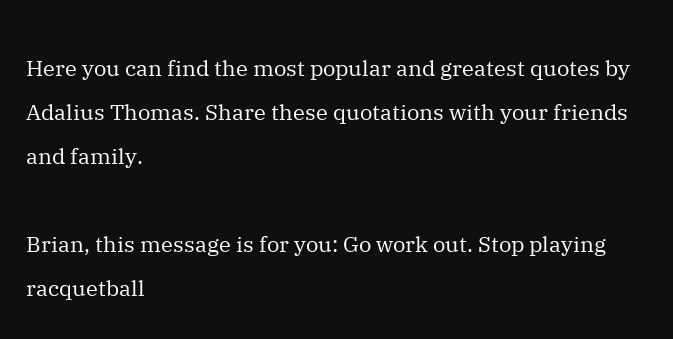Here you can find the most popular and greatest quotes by Adalius Thomas. Share these quotations with your friends and family.

Brian, this message is for you: Go work out. Stop playing racquetball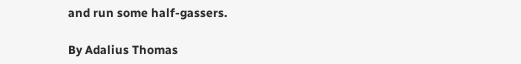and run some half-gassers.

By Adalius Thomas